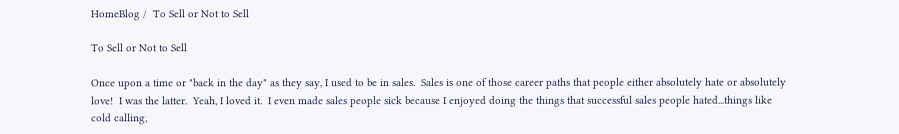HomeBlog /  To Sell or Not to Sell

To Sell or Not to Sell

Once upon a time or "back in the day" as they say, I used to be in sales.  Sales is one of those career paths that people either absolutely hate or absolutely love!  I was the latter.  Yeah, I loved it.  I even made sales people sick because I enjoyed doing the things that successful sales people hated...things like cold calling,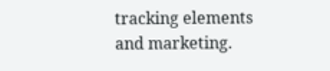tracking elements and marketing.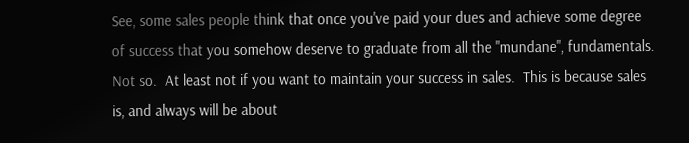See, some sales people think that once you've paid your dues and achieve some degree of success that you somehow deserve to graduate from all the "mundane", fundamentals.  Not so.  At least not if you want to maintain your success in sales.  This is because sales is, and always will be about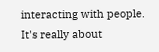interacting with people.  It's really about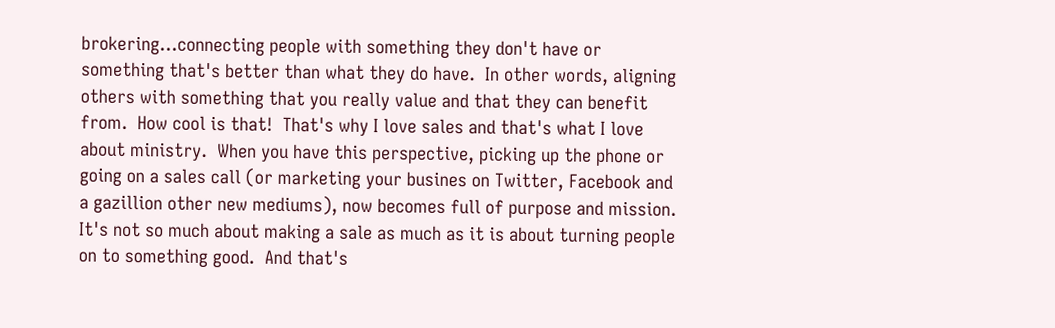brokering...connecting people with something they don't have or something that's better than what they do have.  In other words, aligning others with something that you really value and that they can benefit from.  How cool is that!  That's why I love sales and that's what I love about ministry.  When you have this perspective, picking up the phone or going on a sales call (or marketing your busines on Twitter, Facebook and a gazillion other new mediums), now becomes full of purpose and mission.  It's not so much about making a sale as much as it is about turning people on to something good.  And that's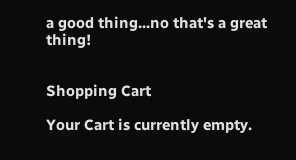a good thing...no that's a great thing!


Shopping Cart

Your Cart is currently empty.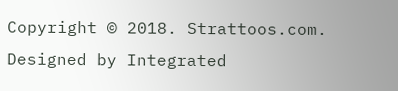Copyright © 2018. Strattoos.com. Designed by Integrated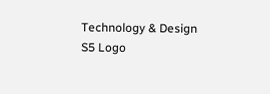Technology & Design
S5 Logo